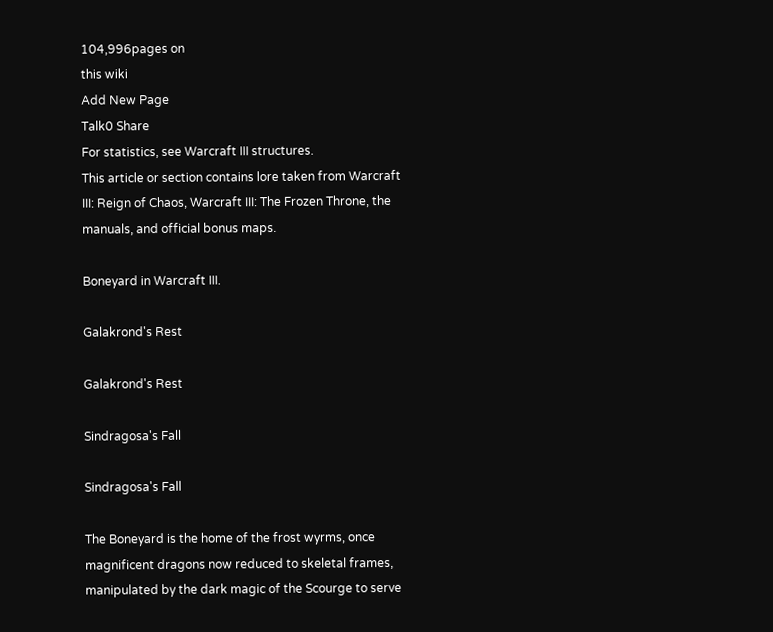104,996pages on
this wiki
Add New Page
Talk0 Share
For statistics, see Warcraft III structures.
This article or section contains lore taken from Warcraft III: Reign of Chaos, Warcraft III: The Frozen Throne, the manuals, and official bonus maps.

Boneyard in Warcraft III.

Galakrond's Rest

Galakrond's Rest

Sindragosa's Fall

Sindragosa's Fall

The Boneyard is the home of the frost wyrms, once magnificent dragons now reduced to skeletal frames, manipulated by the dark magic of the Scourge to serve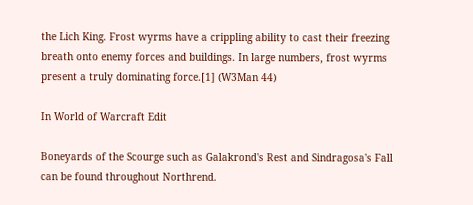the Lich King. Frost wyrms have a crippling ability to cast their freezing breath onto enemy forces and buildings. In large numbers, frost wyrms present a truly dominating force.[1] (W3Man 44)

In World of Warcraft Edit

Boneyards of the Scourge such as Galakrond's Rest and Sindragosa's Fall can be found throughout Northrend.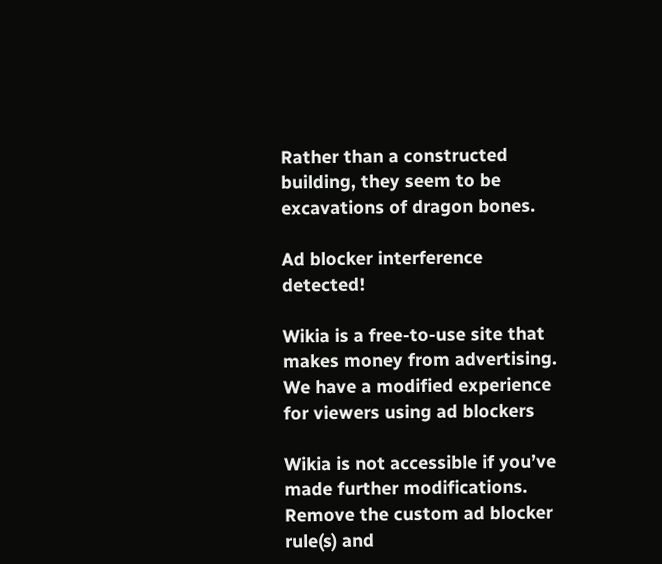Rather than a constructed building, they seem to be excavations of dragon bones.

Ad blocker interference detected!

Wikia is a free-to-use site that makes money from advertising. We have a modified experience for viewers using ad blockers

Wikia is not accessible if you’ve made further modifications. Remove the custom ad blocker rule(s) and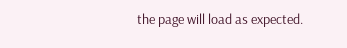the page will load as expected.